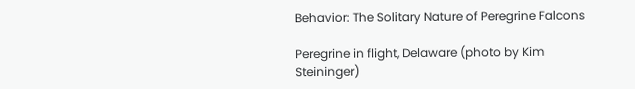Behavior: The Solitary Nature of Peregrine Falcons

Peregrine in flight, Delaware (photo by Kim Steininger)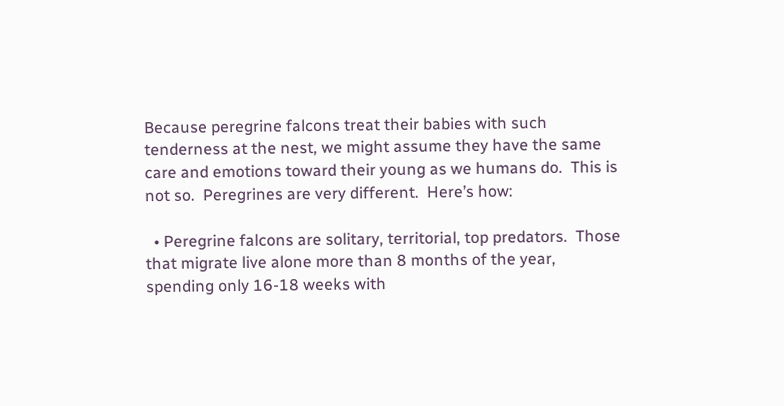Because peregrine falcons treat their babies with such tenderness at the nest, we might assume they have the same care and emotions toward their young as we humans do.  This is not so.  Peregrines are very different.  Here’s how:

  • Peregrine falcons are solitary, territorial, top predators.  Those that migrate live alone more than 8 months of the year, spending only 16-18 weeks with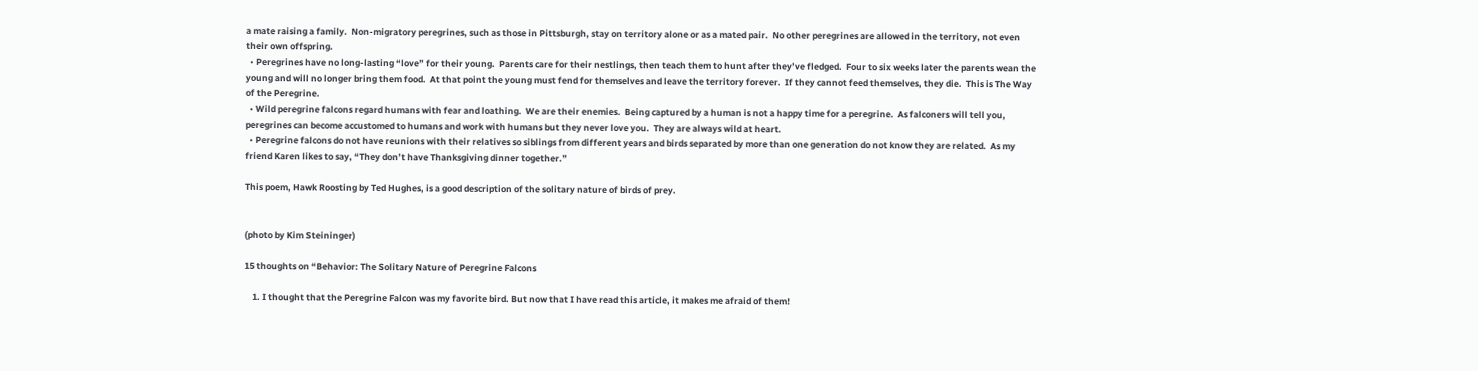a mate raising a family.  Non-migratory peregrines, such as those in Pittsburgh, stay on territory alone or as a mated pair.  No other peregrines are allowed in the territory, not even their own offspring.
  • Peregrines have no long-lasting “love” for their young.  Parents care for their nestlings, then teach them to hunt after they’ve fledged.  Four to six weeks later the parents wean the young and will no longer bring them food.  At that point the young must fend for themselves and leave the territory forever.  If they cannot feed themselves, they die.  This is The Way of the Peregrine.
  • Wild peregrine falcons regard humans with fear and loathing.  We are their enemies.  Being captured by a human is not a happy time for a peregrine.  As falconers will tell you, peregrines can become accustomed to humans and work with humans but they never love you.  They are always wild at heart.
  • Peregrine falcons do not have reunions with their relatives so siblings from different years and birds separated by more than one generation do not know they are related.  As my friend Karen likes to say, “They don’t have Thanksgiving dinner together.”

This poem, Hawk Roosting by Ted Hughes, is a good description of the solitary nature of birds of prey.


(photo by Kim Steininger)

15 thoughts on “Behavior: The Solitary Nature of Peregrine Falcons

    1. I thought that the Peregrine Falcon was my favorite bird. But now that I have read this article, it makes me afraid of them!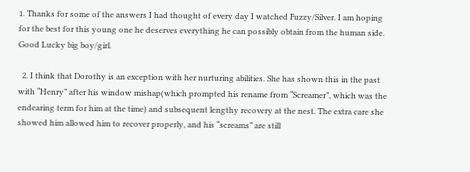1. Thanks for some of the answers I had thought of every day I watched Fuzzy/Silver. I am hoping for the best for this young one he deserves everything he can possibly obtain from the human side. Good Lucky big boy/girl.

  2. I think that Dorothy is an exception with her nurturing abilities. She has shown this in the past with “Henry” after his window mishap(which prompted his rename from “Screamer”, which was the endearing term for him at the time) and subsequent lengthy recovery at the nest. The extra care she showed him allowed him to recover properly, and his “screams” are still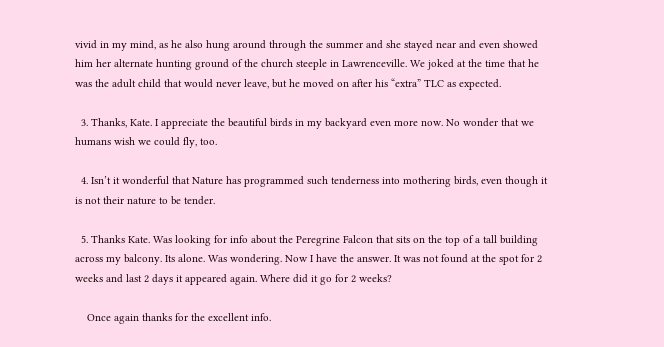vivid in my mind, as he also hung around through the summer and she stayed near and even showed him her alternate hunting ground of the church steeple in Lawrenceville. We joked at the time that he was the adult child that would never leave, but he moved on after his “extra” TLC as expected.

  3. Thanks, Kate. I appreciate the beautiful birds in my backyard even more now. No wonder that we humans wish we could fly, too.

  4. Isn’t it wonderful that Nature has programmed such tenderness into mothering birds, even though it is not their nature to be tender.

  5. Thanks Kate. Was looking for info about the Peregrine Falcon that sits on the top of a tall building across my balcony. Its alone. Was wondering. Now I have the answer. It was not found at the spot for 2 weeks and last 2 days it appeared again. Where did it go for 2 weeks?

    Once again thanks for the excellent info.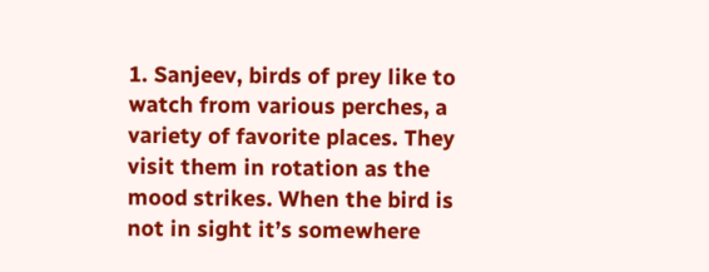1. Sanjeev, birds of prey like to watch from various perches, a variety of favorite places. They visit them in rotation as the mood strikes. When the bird is not in sight it’s somewhere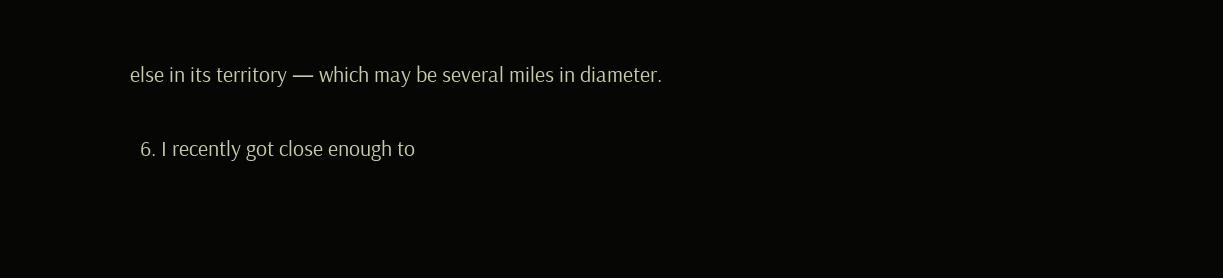else in its territory — which may be several miles in diameter.

  6. I recently got close enough to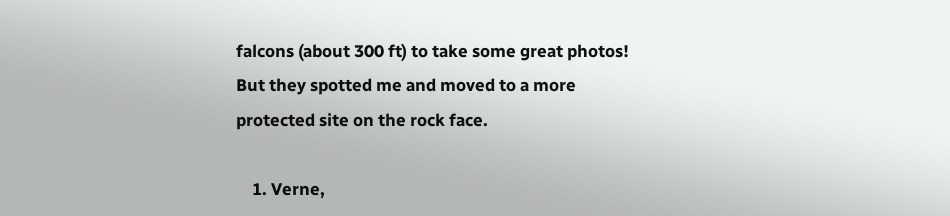falcons (about 300 ft) to take some great photos! But they spotted me and moved to a more protected site on the rock face.

    1. Verne,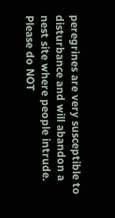peregrines are very susceptible to disturbance and will abandon a nest site where people intrude. Please do NOT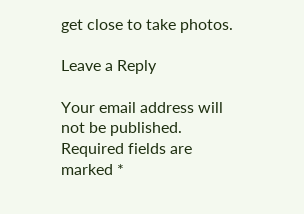get close to take photos.

Leave a Reply

Your email address will not be published. Required fields are marked *